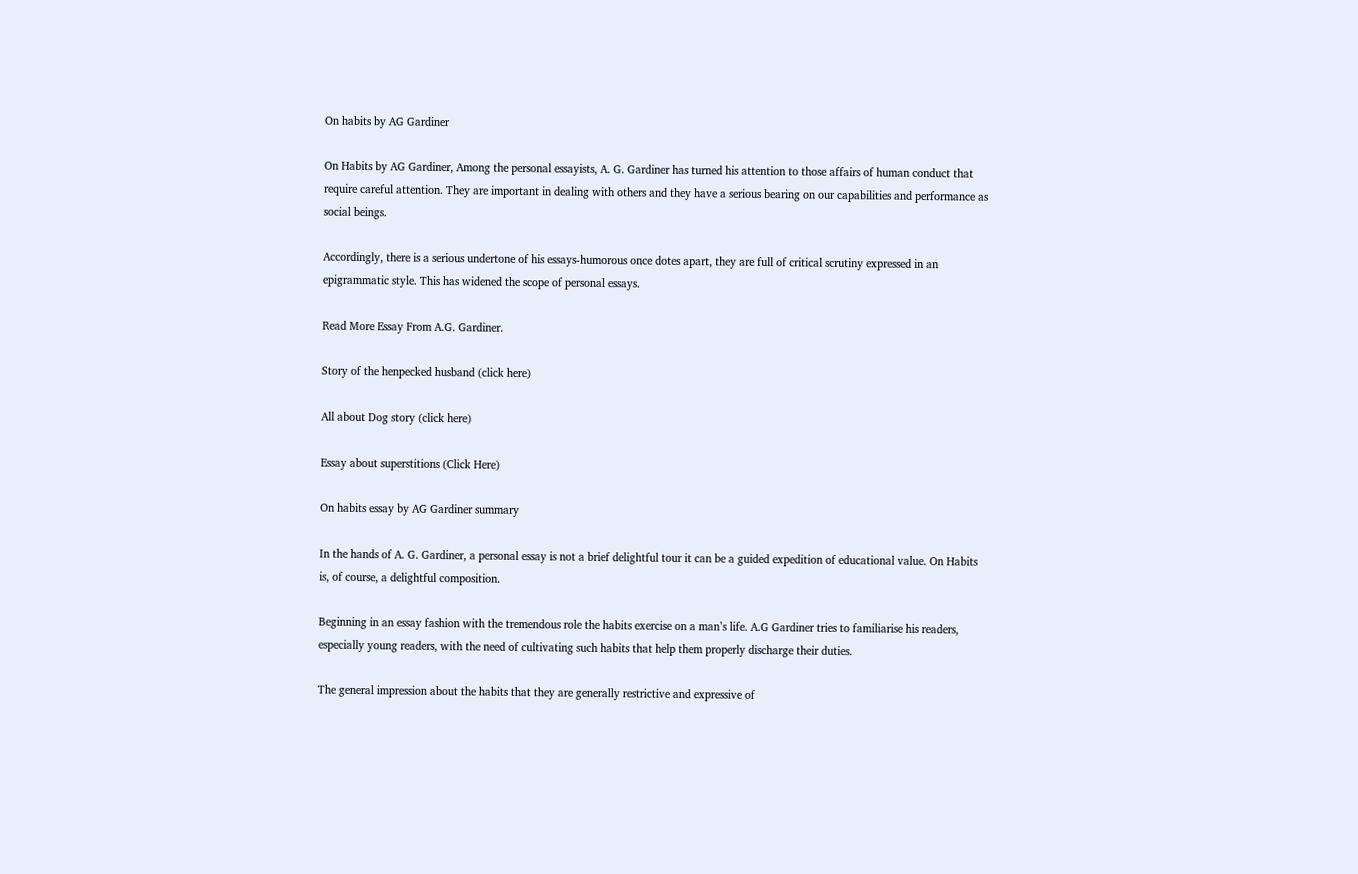On habits by AG Gardiner

On Habits by AG Gardiner, Among the personal essayists, A. G. Gardiner has turned his attention to those affairs of human conduct that require careful attention. They are important in dealing with others and they have a serious bearing on our capabilities and performance as social beings.

Accordingly, there is a serious undertone of his essays-humorous once dotes apart, they are full of critical scrutiny expressed in an epigrammatic style. This has widened the scope of personal essays.

Read More Essay From A.G. Gardiner.

Story of the henpecked husband (click here)

All about Dog story (click here)

Essay about superstitions (Click Here)

On habits essay by AG Gardiner summary

In the hands of A. G. Gardiner, a personal essay is not a brief delightful tour it can be a guided expedition of educational value. On Habits is, of course, a delightful composition.

Beginning in an essay fashion with the tremendous role the habits exercise on a man’s life. A.G Gardiner tries to familiarise his readers, especially young readers, with the need of cultivating such habits that help them properly discharge their duties.

The general impression about the habits that they are generally restrictive and expressive of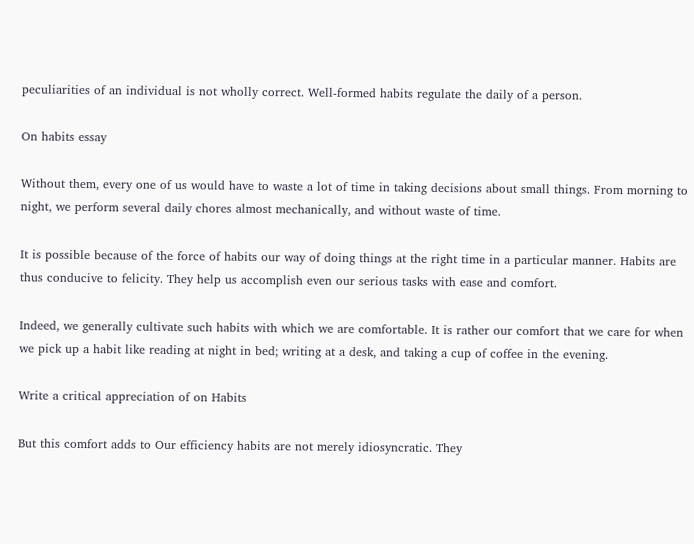peculiarities of an individual is not wholly correct. Well-formed habits regulate the daily of a person.

On habits essay

Without them, every one of us would have to waste a lot of time in taking decisions about small things. From morning to night, we perform several daily chores almost mechanically, and without waste of time.

It is possible because of the force of habits our way of doing things at the right time in a particular manner. Habits are thus conducive to felicity. They help us accomplish even our serious tasks with ease and comfort.

Indeed, we generally cultivate such habits with which we are comfortable. It is rather our comfort that we care for when we pick up a habit like reading at night in bed; writing at a desk, and taking a cup of coffee in the evening.

Write a critical appreciation of on Habits

But this comfort adds to Our efficiency habits are not merely idiosyncratic. They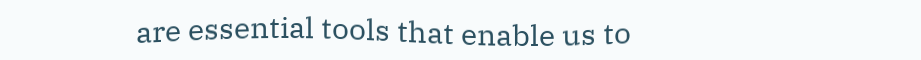are essential tools that enable us to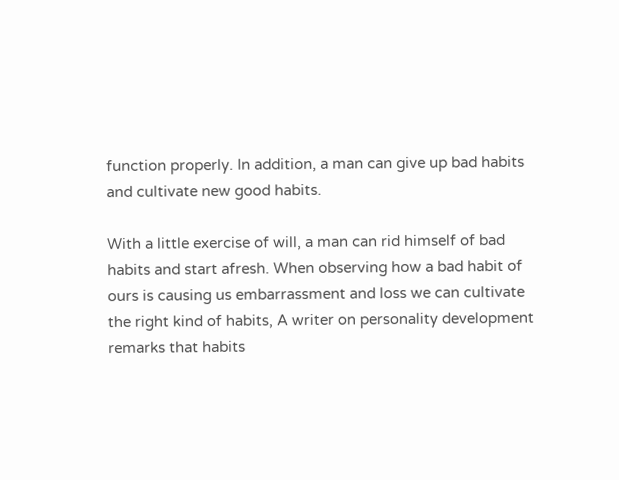function properly. In addition, a man can give up bad habits and cultivate new good habits.

With a little exercise of will, a man can rid himself of bad habits and start afresh. When observing how a bad habit of ours is causing us embarrassment and loss we can cultivate the right kind of habits, A writer on personality development remarks that habits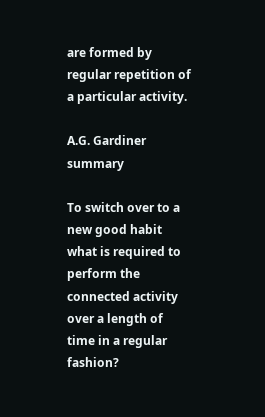are formed by regular repetition of a particular activity.

A.G. Gardiner summary

To switch over to a new good habit what is required to perform the connected activity over a length of time in a regular fashion?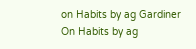on Habits by ag Gardiner
On Habits by ag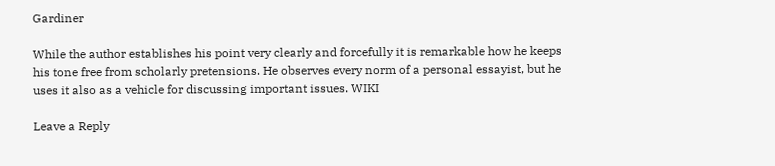Gardiner

While the author establishes his point very clearly and forcefully it is remarkable how he keeps his tone free from scholarly pretensions. He observes every norm of a personal essayist, but he uses it also as a vehicle for discussing important issues. WIKI

Leave a Reply